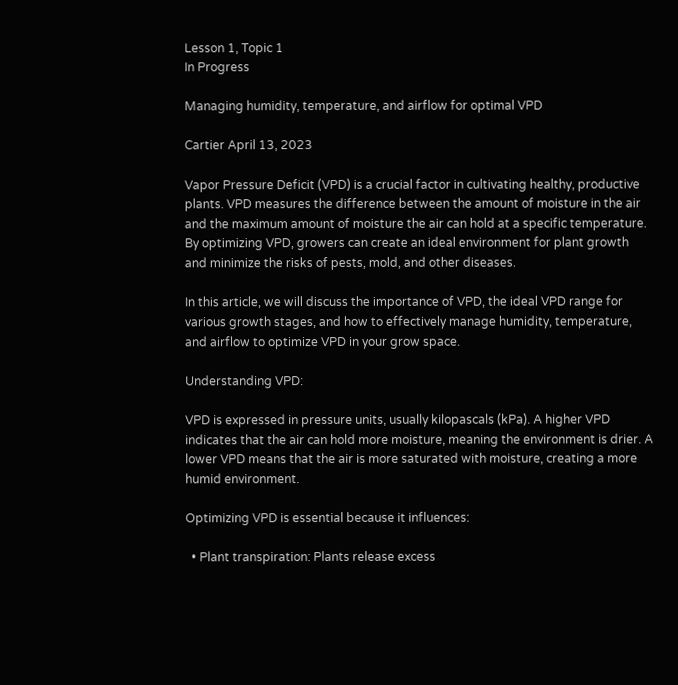Lesson 1, Topic 1
In Progress

Managing humidity, temperature, and airflow for optimal VPD

Cartier April 13, 2023

Vapor Pressure Deficit (VPD) is a crucial factor in cultivating healthy, productive plants. VPD measures the difference between the amount of moisture in the air and the maximum amount of moisture the air can hold at a specific temperature. By optimizing VPD, growers can create an ideal environment for plant growth and minimize the risks of pests, mold, and other diseases.

In this article, we will discuss the importance of VPD, the ideal VPD range for various growth stages, and how to effectively manage humidity, temperature, and airflow to optimize VPD in your grow space.

Understanding VPD:

VPD is expressed in pressure units, usually kilopascals (kPa). A higher VPD indicates that the air can hold more moisture, meaning the environment is drier. A lower VPD means that the air is more saturated with moisture, creating a more humid environment.

Optimizing VPD is essential because it influences:

  • Plant transpiration: Plants release excess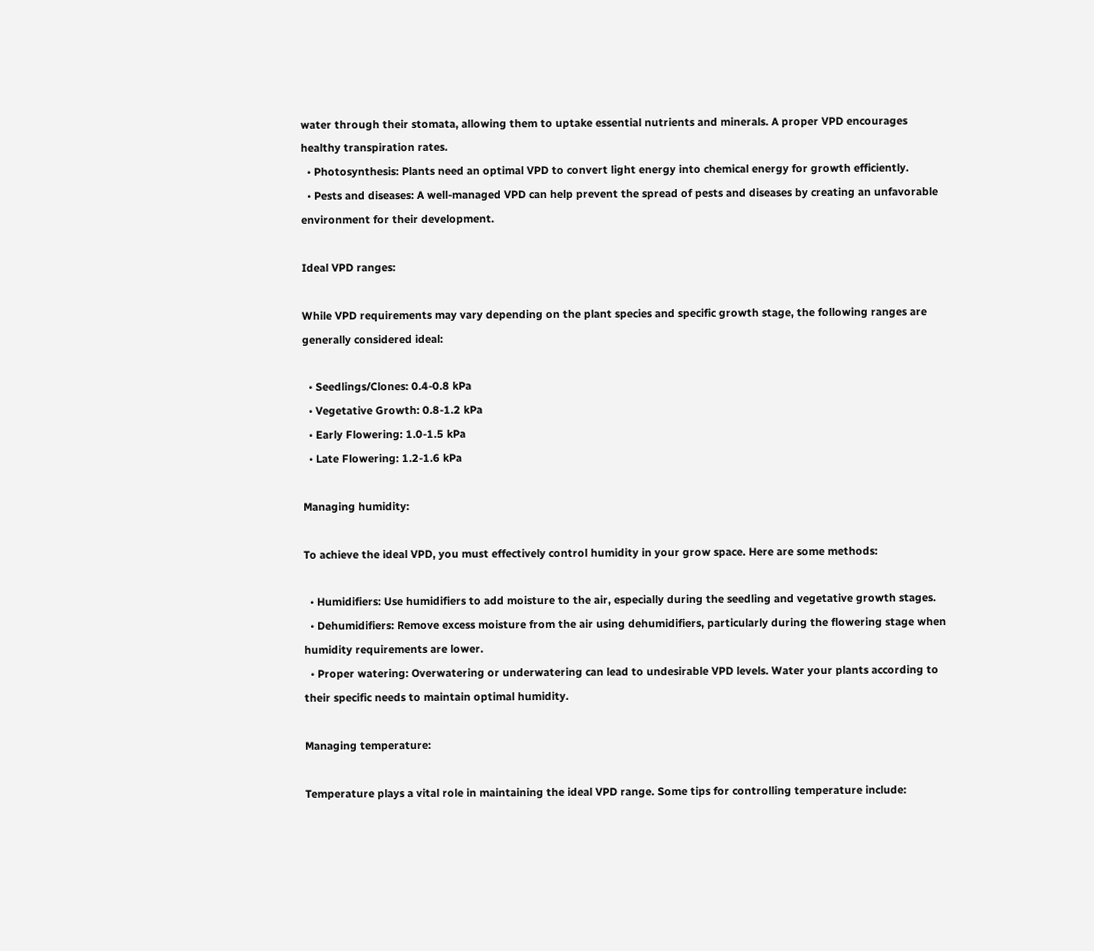water through their stomata, allowing them to uptake essential nutrients and minerals. A proper VPD encourages healthy transpiration rates.
  • Photosynthesis: Plants need an optimal VPD to convert light energy into chemical energy for growth efficiently.
  • Pests and diseases: A well-managed VPD can help prevent the spread of pests and diseases by creating an unfavorable environment for their development.

Ideal VPD ranges:

While VPD requirements may vary depending on the plant species and specific growth stage, the following ranges are generally considered ideal:

  • Seedlings/Clones: 0.4-0.8 kPa
  • Vegetative Growth: 0.8-1.2 kPa
  • Early Flowering: 1.0-1.5 kPa
  • Late Flowering: 1.2-1.6 kPa

Managing humidity:

To achieve the ideal VPD, you must effectively control humidity in your grow space. Here are some methods:

  • Humidifiers: Use humidifiers to add moisture to the air, especially during the seedling and vegetative growth stages.
  • Dehumidifiers: Remove excess moisture from the air using dehumidifiers, particularly during the flowering stage when humidity requirements are lower.
  • Proper watering: Overwatering or underwatering can lead to undesirable VPD levels. Water your plants according to their specific needs to maintain optimal humidity.

Managing temperature:

Temperature plays a vital role in maintaining the ideal VPD range. Some tips for controlling temperature include: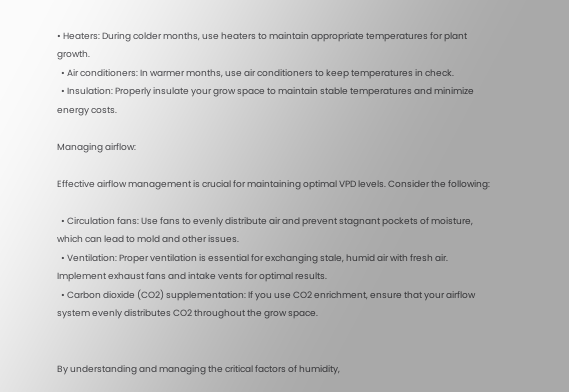• Heaters: During colder months, use heaters to maintain appropriate temperatures for plant growth.
  • Air conditioners: In warmer months, use air conditioners to keep temperatures in check.
  • Insulation: Properly insulate your grow space to maintain stable temperatures and minimize energy costs.

Managing airflow:

Effective airflow management is crucial for maintaining optimal VPD levels. Consider the following:

  • Circulation fans: Use fans to evenly distribute air and prevent stagnant pockets of moisture, which can lead to mold and other issues.
  • Ventilation: Proper ventilation is essential for exchanging stale, humid air with fresh air. Implement exhaust fans and intake vents for optimal results.
  • Carbon dioxide (CO2) supplementation: If you use CO2 enrichment, ensure that your airflow system evenly distributes CO2 throughout the grow space.


By understanding and managing the critical factors of humidity,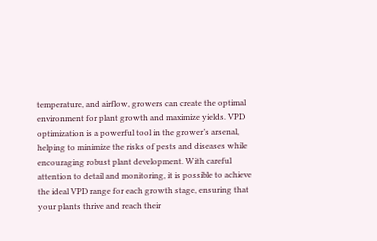temperature, and airflow, growers can create the optimal environment for plant growth and maximize yields. VPD optimization is a powerful tool in the grower’s arsenal, helping to minimize the risks of pests and diseases while encouraging robust plant development. With careful attention to detail and monitoring, it is possible to achieve the ideal VPD range for each growth stage, ensuring that your plants thrive and reach their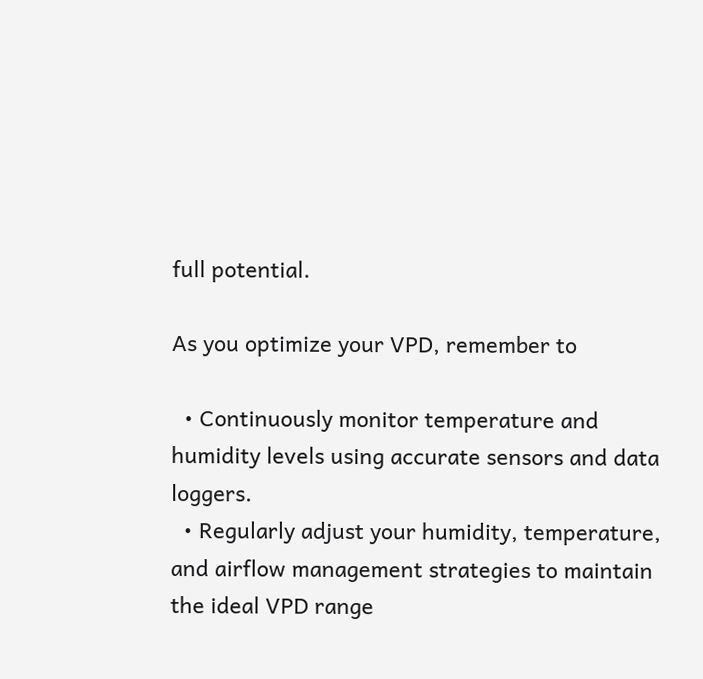full potential.

As you optimize your VPD, remember to

  • Continuously monitor temperature and humidity levels using accurate sensors and data loggers.
  • Regularly adjust your humidity, temperature, and airflow management strategies to maintain the ideal VPD range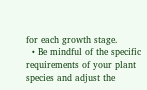for each growth stage.
  • Be mindful of the specific requirements of your plant species and adjust the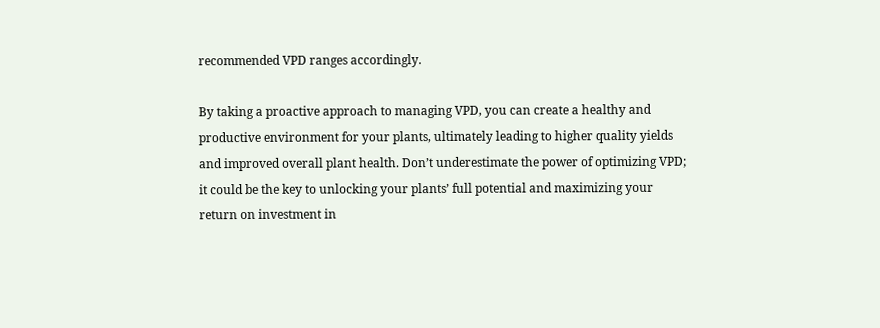recommended VPD ranges accordingly.

By taking a proactive approach to managing VPD, you can create a healthy and productive environment for your plants, ultimately leading to higher quality yields and improved overall plant health. Don’t underestimate the power of optimizing VPD; it could be the key to unlocking your plants’ full potential and maximizing your return on investment in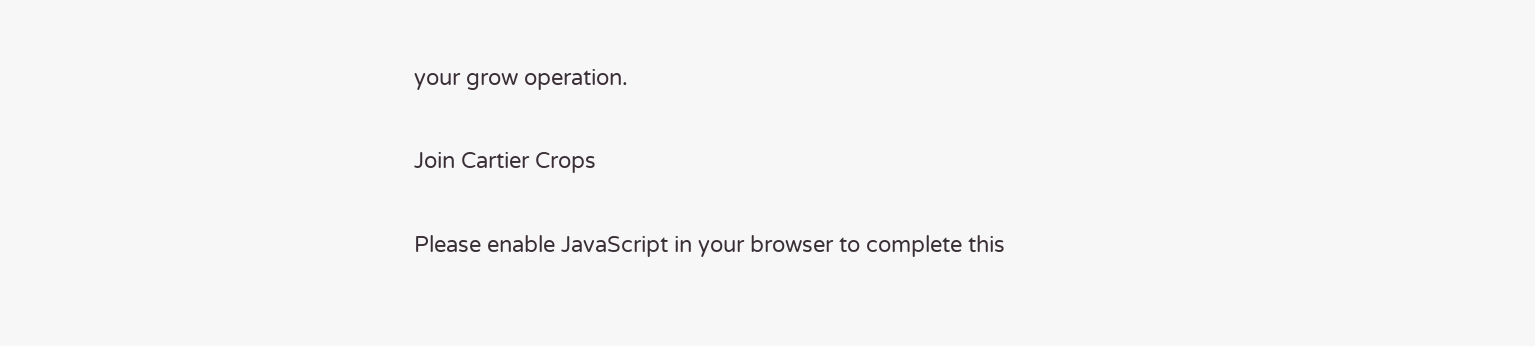your grow operation.

Join Cartier Crops

Please enable JavaScript in your browser to complete this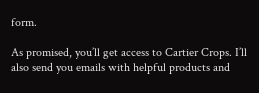form.

As promised, you’ll get access to Cartier Crops. I’ll also send you emails with helpful products and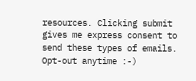resources. Clicking submit gives me express consent to send these types of emails. Opt-out anytime :-)